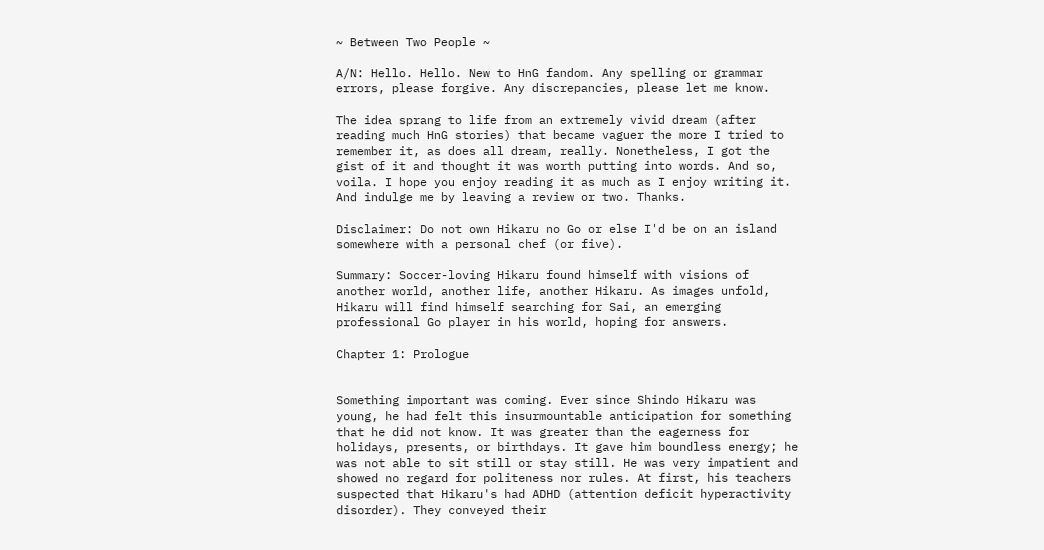~ Between Two People ~

A/N: Hello. Hello. New to HnG fandom. Any spelling or grammar errors, please forgive. Any discrepancies, please let me know.

The idea sprang to life from an extremely vivid dream (after reading much HnG stories) that became vaguer the more I tried to remember it, as does all dream, really. Nonetheless, I got the gist of it and thought it was worth putting into words. And so, voila. I hope you enjoy reading it as much as I enjoy writing it. And indulge me by leaving a review or two. Thanks.

Disclaimer: Do not own Hikaru no Go or else I'd be on an island somewhere with a personal chef (or five).

Summary: Soccer-loving Hikaru found himself with visions of another world, another life, another Hikaru. As images unfold, Hikaru will find himself searching for Sai, an emerging professional Go player in his world, hoping for answers.

Chapter 1: Prologue


Something important was coming. Ever since Shindo Hikaru was young, he had felt this insurmountable anticipation for something that he did not know. It was greater than the eagerness for holidays, presents, or birthdays. It gave him boundless energy; he was not able to sit still or stay still. He was very impatient and showed no regard for politeness nor rules. At first, his teachers suspected that Hikaru's had ADHD (attention deficit hyperactivity disorder). They conveyed their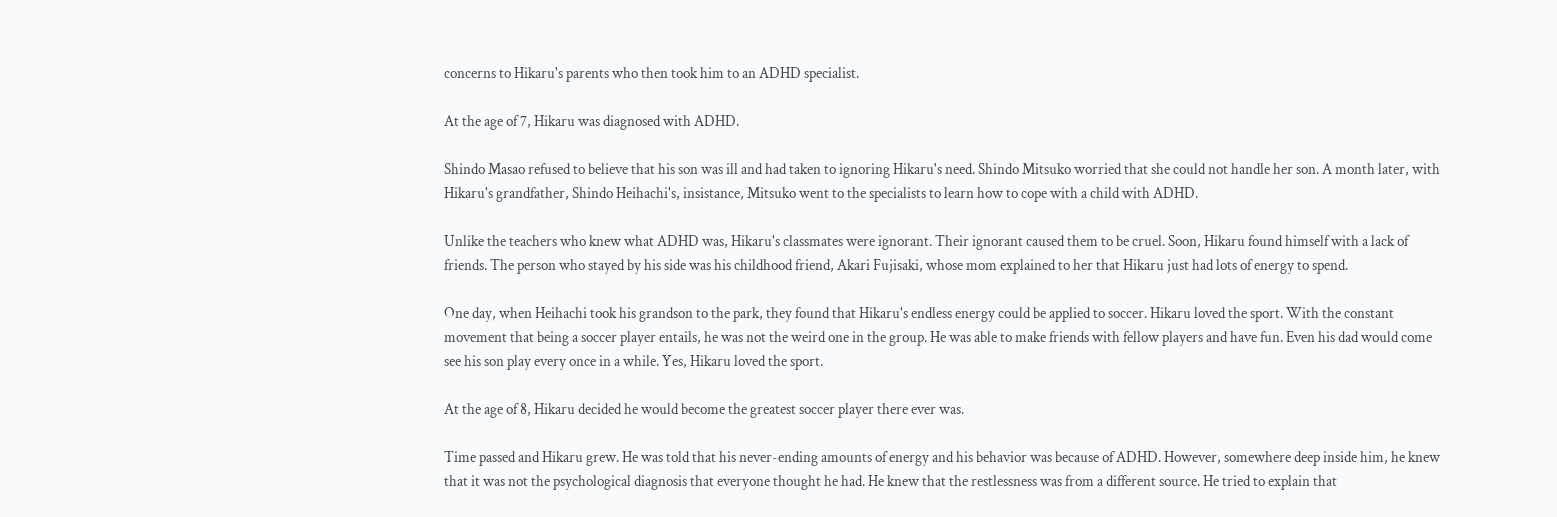concerns to Hikaru's parents who then took him to an ADHD specialist.

At the age of 7, Hikaru was diagnosed with ADHD.

Shindo Masao refused to believe that his son was ill and had taken to ignoring Hikaru's need. Shindo Mitsuko worried that she could not handle her son. A month later, with Hikaru's grandfather, Shindo Heihachi's, insistance, Mitsuko went to the specialists to learn how to cope with a child with ADHD.

Unlike the teachers who knew what ADHD was, Hikaru's classmates were ignorant. Their ignorant caused them to be cruel. Soon, Hikaru found himself with a lack of friends. The person who stayed by his side was his childhood friend, Akari Fujisaki, whose mom explained to her that Hikaru just had lots of energy to spend.

One day, when Heihachi took his grandson to the park, they found that Hikaru's endless energy could be applied to soccer. Hikaru loved the sport. With the constant movement that being a soccer player entails, he was not the weird one in the group. He was able to make friends with fellow players and have fun. Even his dad would come see his son play every once in a while. Yes, Hikaru loved the sport.

At the age of 8, Hikaru decided he would become the greatest soccer player there ever was.

Time passed and Hikaru grew. He was told that his never-ending amounts of energy and his behavior was because of ADHD. However, somewhere deep inside him, he knew that it was not the psychological diagnosis that everyone thought he had. He knew that the restlessness was from a different source. He tried to explain that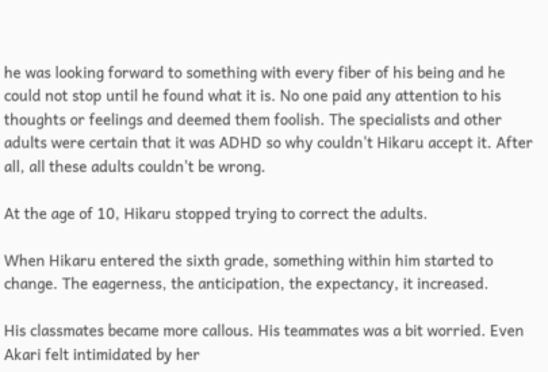he was looking forward to something with every fiber of his being and he could not stop until he found what it is. No one paid any attention to his thoughts or feelings and deemed them foolish. The specialists and other adults were certain that it was ADHD so why couldn't Hikaru accept it. After all, all these adults couldn't be wrong.

At the age of 10, Hikaru stopped trying to correct the adults.

When Hikaru entered the sixth grade, something within him started to change. The eagerness, the anticipation, the expectancy, it increased.

His classmates became more callous. His teammates was a bit worried. Even Akari felt intimidated by her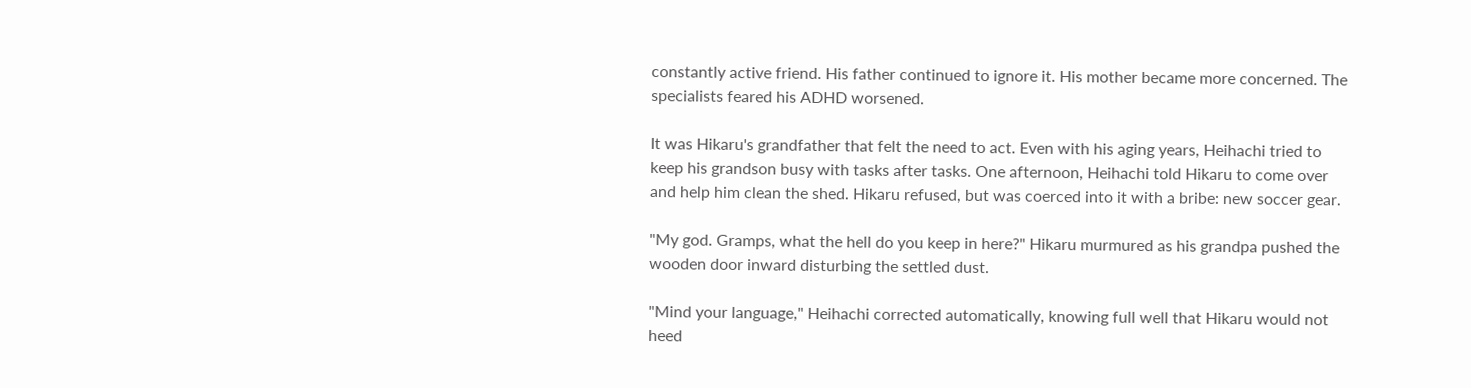constantly active friend. His father continued to ignore it. His mother became more concerned. The specialists feared his ADHD worsened.

It was Hikaru's grandfather that felt the need to act. Even with his aging years, Heihachi tried to keep his grandson busy with tasks after tasks. One afternoon, Heihachi told Hikaru to come over and help him clean the shed. Hikaru refused, but was coerced into it with a bribe: new soccer gear.

"My god. Gramps, what the hell do you keep in here?" Hikaru murmured as his grandpa pushed the wooden door inward disturbing the settled dust.

"Mind your language," Heihachi corrected automatically, knowing full well that Hikaru would not heed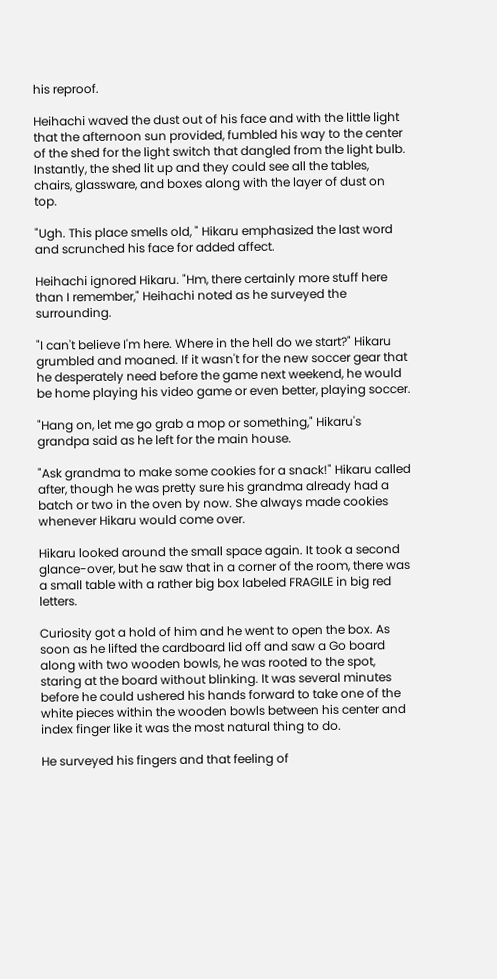his reproof.

Heihachi waved the dust out of his face and with the little light that the afternoon sun provided, fumbled his way to the center of the shed for the light switch that dangled from the light bulb. Instantly, the shed lit up and they could see all the tables, chairs, glassware, and boxes along with the layer of dust on top.

"Ugh. This place smells old, " Hikaru emphasized the last word and scrunched his face for added affect.

Heihachi ignored Hikaru. "Hm, there certainly more stuff here than I remember," Heihachi noted as he surveyed the surrounding.

"I can't believe I'm here. Where in the hell do we start?" Hikaru grumbled and moaned. If it wasn't for the new soccer gear that he desperately need before the game next weekend, he would be home playing his video game or even better, playing soccer.

"Hang on, let me go grab a mop or something," Hikaru's grandpa said as he left for the main house.

"Ask grandma to make some cookies for a snack!" Hikaru called after, though he was pretty sure his grandma already had a batch or two in the oven by now. She always made cookies whenever Hikaru would come over.

Hikaru looked around the small space again. It took a second glance-over, but he saw that in a corner of the room, there was a small table with a rather big box labeled FRAGILE in big red letters.

Curiosity got a hold of him and he went to open the box. As soon as he lifted the cardboard lid off and saw a Go board along with two wooden bowls, he was rooted to the spot, staring at the board without blinking. It was several minutes before he could ushered his hands forward to take one of the white pieces within the wooden bowls between his center and index finger like it was the most natural thing to do.

He surveyed his fingers and that feeling of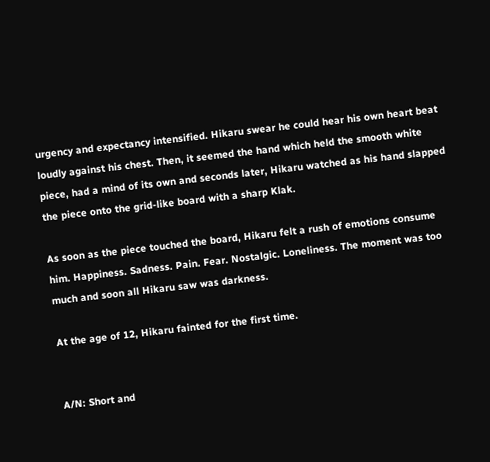urgency and expectancy intensified. Hikaru swear he could hear his own heart beat loudly against his chest. Then, it seemed the hand which held the smooth white piece, had a mind of its own and seconds later, Hikaru watched as his hand slapped the piece onto the grid-like board with a sharp Klak.

As soon as the piece touched the board, Hikaru felt a rush of emotions consume him. Happiness. Sadness. Pain. Fear. Nostalgic. Loneliness. The moment was too much and soon all Hikaru saw was darkness.

At the age of 12, Hikaru fainted for the first time.


A/N: Short and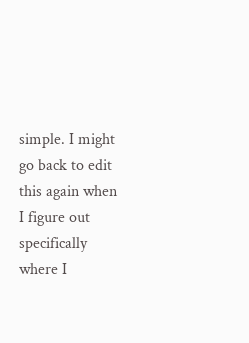simple. I might go back to edit this again when I figure out specifically where I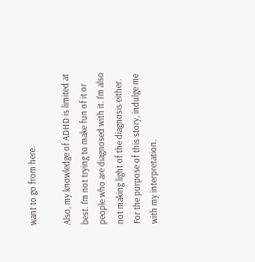want to go from here.

Also, my knowledge of ADHD is limited at best. I'm not trying to make fun of it or people who are diagnosed with it. I'm also not making light of the diagnosis either. For the purpose of this story, indulge me with my interpretation.